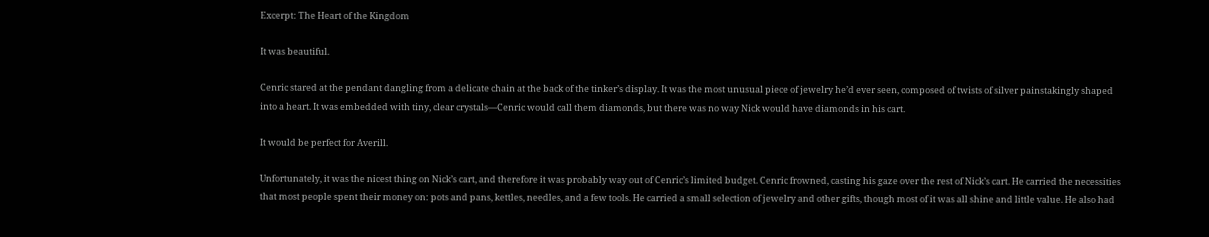Excerpt: The Heart of the Kingdom

It was beautiful.

Cenric stared at the pendant dangling from a delicate chain at the back of the tinker’s display. It was the most unusual piece of jewelry he’d ever seen, composed of twists of silver painstakingly shaped into a heart. It was embedded with tiny, clear crystals—Cenric would call them diamonds, but there was no way Nick would have diamonds in his cart.

It would be perfect for Averill.

Unfortunately, it was the nicest thing on Nick’s cart, and therefore it was probably way out of Cenric’s limited budget. Cenric frowned, casting his gaze over the rest of Nick’s cart. He carried the necessities that most people spent their money on: pots and pans, kettles, needles, and a few tools. He carried a small selection of jewelry and other gifts, though most of it was all shine and little value. He also had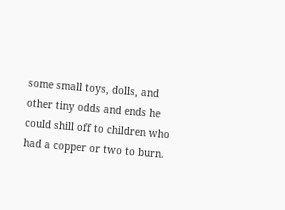some small toys, dolls, and other tiny odds and ends he could shill off to children who had a copper or two to burn.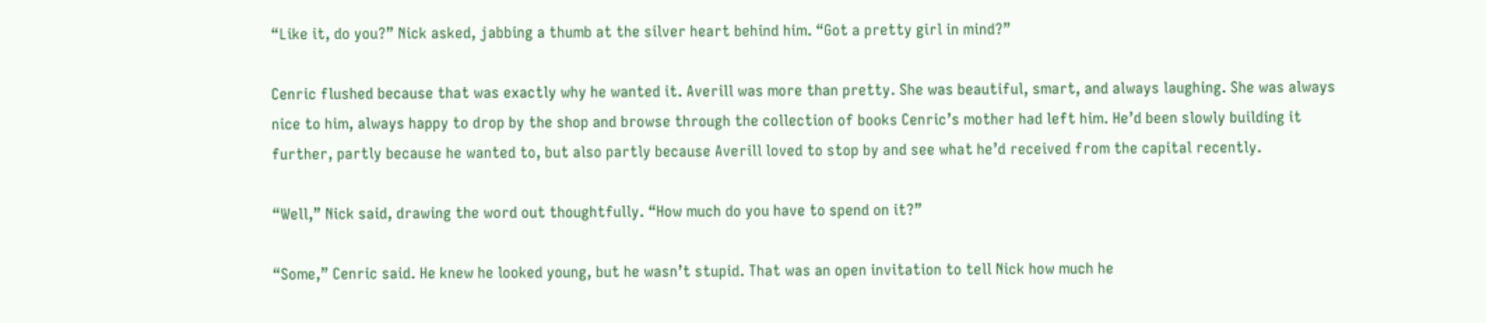“Like it, do you?” Nick asked, jabbing a thumb at the silver heart behind him. “Got a pretty girl in mind?”

Cenric flushed because that was exactly why he wanted it. Averill was more than pretty. She was beautiful, smart, and always laughing. She was always nice to him, always happy to drop by the shop and browse through the collection of books Cenric’s mother had left him. He’d been slowly building it further, partly because he wanted to, but also partly because Averill loved to stop by and see what he’d received from the capital recently.

“Well,” Nick said, drawing the word out thoughtfully. “How much do you have to spend on it?”

“Some,” Cenric said. He knew he looked young, but he wasn’t stupid. That was an open invitation to tell Nick how much he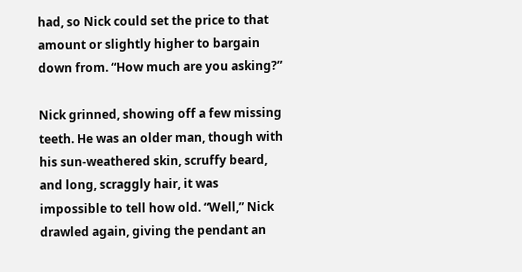had, so Nick could set the price to that amount or slightly higher to bargain down from. “How much are you asking?”

Nick grinned, showing off a few missing teeth. He was an older man, though with his sun-weathered skin, scruffy beard, and long, scraggly hair, it was impossible to tell how old. “Well,” Nick drawled again, giving the pendant an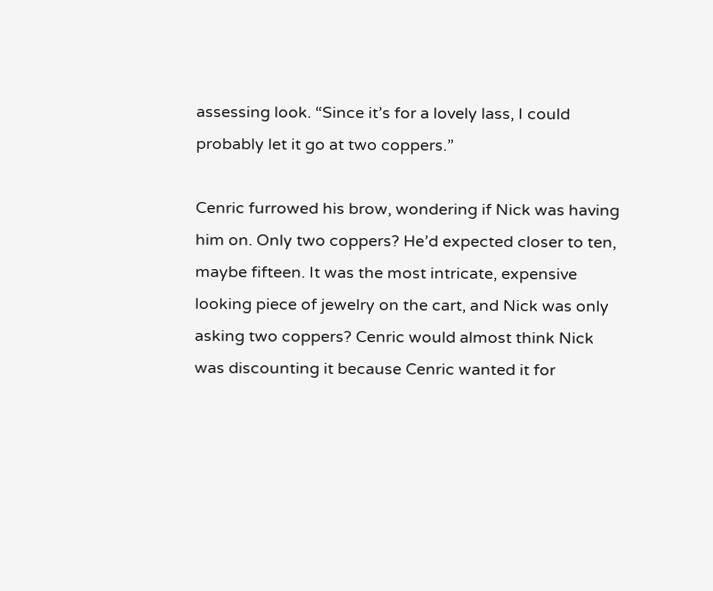assessing look. “Since it’s for a lovely lass, I could probably let it go at two coppers.”

Cenric furrowed his brow, wondering if Nick was having him on. Only two coppers? He’d expected closer to ten, maybe fifteen. It was the most intricate, expensive looking piece of jewelry on the cart, and Nick was only asking two coppers? Cenric would almost think Nick was discounting it because Cenric wanted it for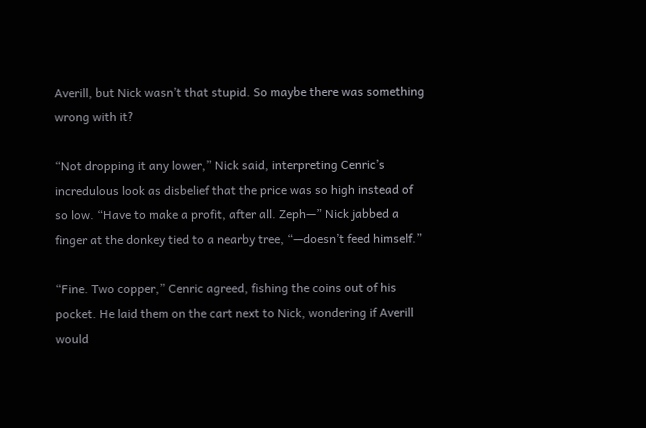Averill, but Nick wasn’t that stupid. So maybe there was something wrong with it?

“Not dropping it any lower,” Nick said, interpreting Cenric’s incredulous look as disbelief that the price was so high instead of so low. “Have to make a profit, after all. Zeph—” Nick jabbed a finger at the donkey tied to a nearby tree, “—doesn’t feed himself.”

“Fine. Two copper,” Cenric agreed, fishing the coins out of his pocket. He laid them on the cart next to Nick, wondering if Averill would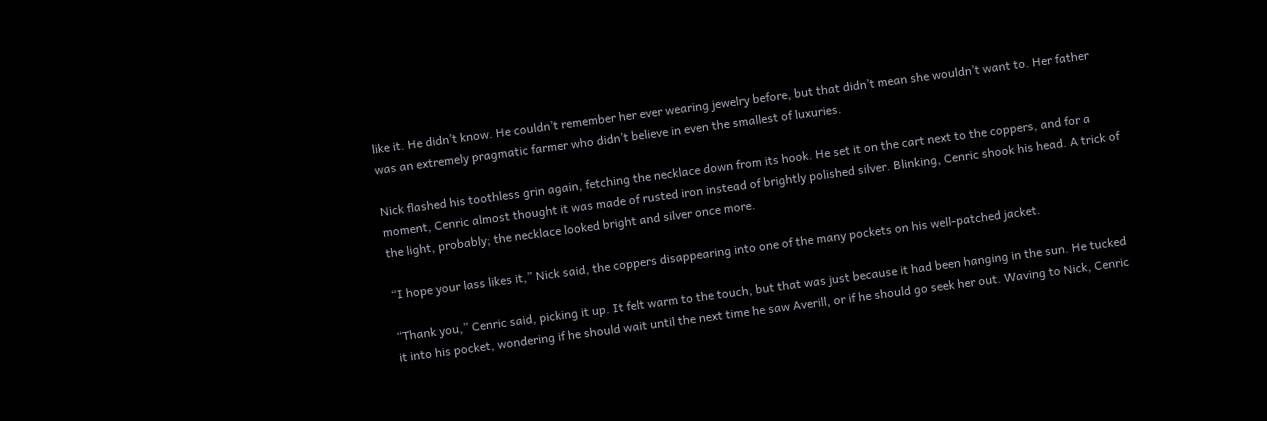like it. He didn’t know. He couldn’t remember her ever wearing jewelry before, but that didn’t mean she wouldn’t want to. Her father was an extremely pragmatic farmer who didn’t believe in even the smallest of luxuries.

Nick flashed his toothless grin again, fetching the necklace down from its hook. He set it on the cart next to the coppers, and for a moment, Cenric almost thought it was made of rusted iron instead of brightly polished silver. Blinking, Cenric shook his head. A trick of the light, probably; the necklace looked bright and silver once more.

“I hope your lass likes it,” Nick said, the coppers disappearing into one of the many pockets on his well-patched jacket.

“Thank you,” Cenric said, picking it up. It felt warm to the touch, but that was just because it had been hanging in the sun. He tucked it into his pocket, wondering if he should wait until the next time he saw Averill, or if he should go seek her out. Waving to Nick, Cenric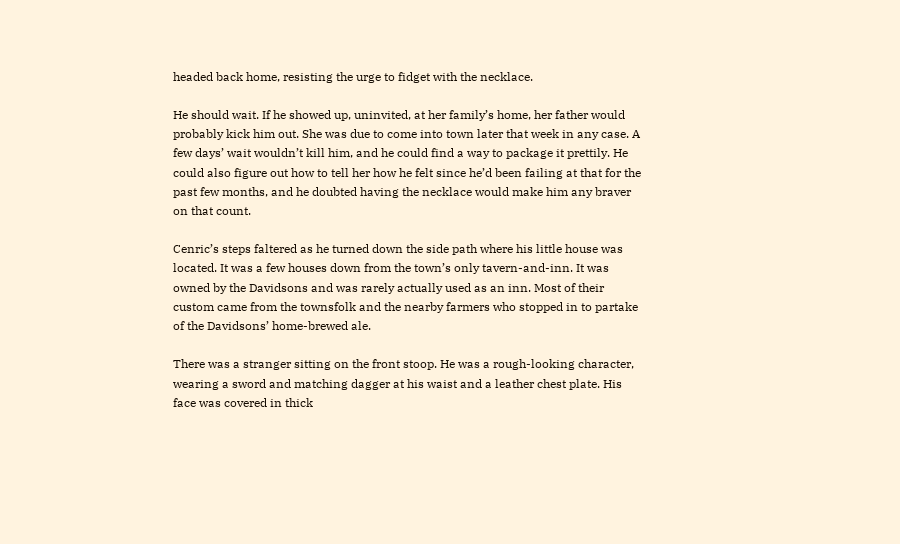headed back home, resisting the urge to fidget with the necklace.

He should wait. If he showed up, uninvited, at her family’s home, her father would probably kick him out. She was due to come into town later that week in any case. A few days’ wait wouldn’t kill him, and he could find a way to package it prettily. He could also figure out how to tell her how he felt since he’d been failing at that for the past few months, and he doubted having the necklace would make him any braver on that count.

Cenric’s steps faltered as he turned down the side path where his little house was located. It was a few houses down from the town’s only tavern-and-inn. It was owned by the Davidsons and was rarely actually used as an inn. Most of their custom came from the townsfolk and the nearby farmers who stopped in to partake of the Davidsons’ home-brewed ale.

There was a stranger sitting on the front stoop. He was a rough-looking character, wearing a sword and matching dagger at his waist and a leather chest plate. His face was covered in thick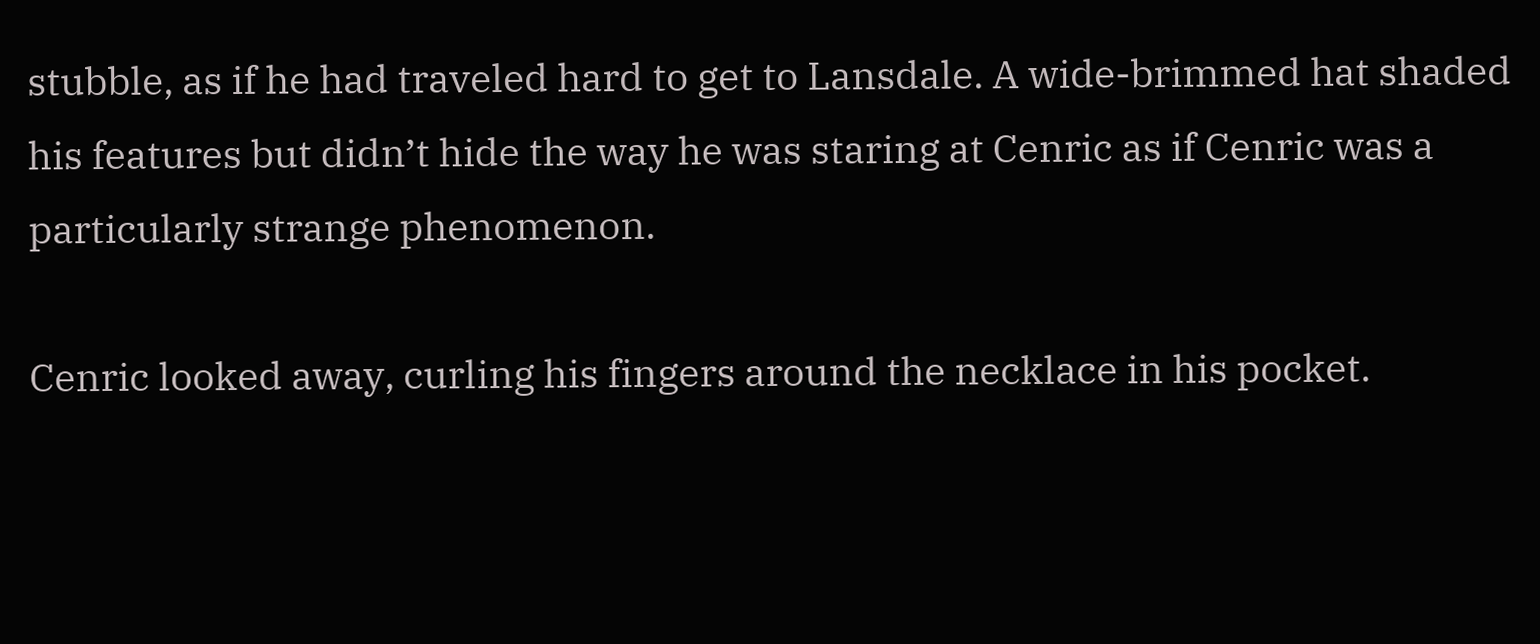stubble, as if he had traveled hard to get to Lansdale. A wide-brimmed hat shaded his features but didn’t hide the way he was staring at Cenric as if Cenric was a particularly strange phenomenon.

Cenric looked away, curling his fingers around the necklace in his pocket.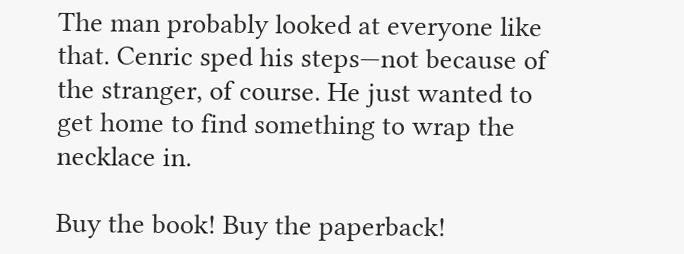The man probably looked at everyone like that. Cenric sped his steps—not because of the stranger, of course. He just wanted to get home to find something to wrap the necklace in.

Buy the book! Buy the paperback!